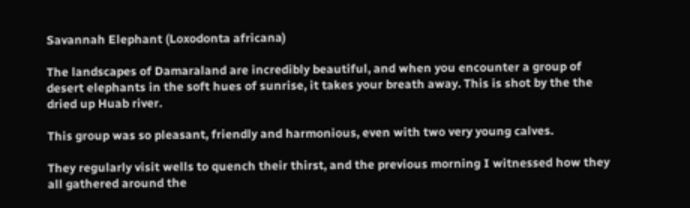Savannah Elephant (Loxodonta africana)

The landscapes of Damaraland are incredibly beautiful, and when you encounter a group of desert elephants in the soft hues of sunrise, it takes your breath away. This is shot by the the dried up Huab river.

This group was so pleasant, friendly and harmonious, even with two very young calves.

They regularly visit wells to quench their thirst, and the previous morning I witnessed how they all gathered around the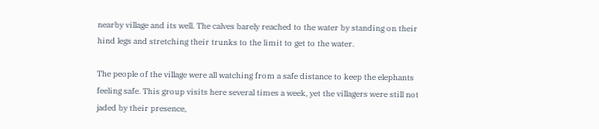nearby village and its well. The calves barely reached to the water by standing on their hind legs and stretching their trunks to the limit to get to the water.

The people of the village were all watching from a safe distance to keep the elephants feeling safe. This group visits here several times a week, yet the villagers were still not jaded by their presence,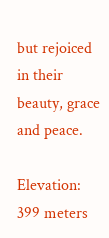but rejoiced in their beauty, grace and peace.

Elevation: 399 meters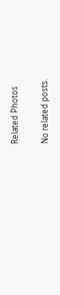Related Photos

No related posts.